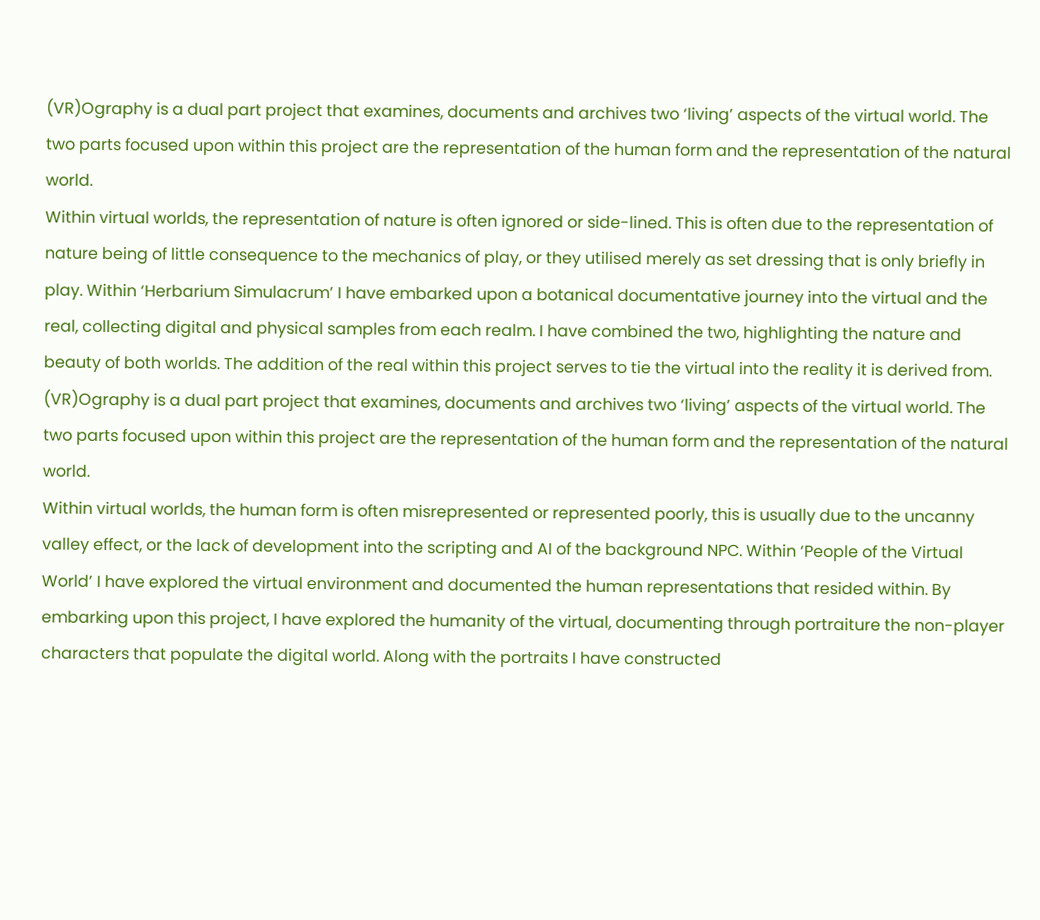(VR)Ography is a dual part project that examines, documents and archives two ‘living’ aspects of the virtual world. The two parts focused upon within this project are the representation of the human form and the representation of the natural world.
Within virtual worlds, the representation of nature is often ignored or side-lined. This is often due to the representation of nature being of little consequence to the mechanics of play, or they utilised merely as set dressing that is only briefly in play. Within ‘Herbarium Simulacrum’ I have embarked upon a botanical documentative journey into the virtual and the real, collecting digital and physical samples from each realm. I have combined the two, highlighting the nature and beauty of both worlds. The addition of the real within this project serves to tie the virtual into the reality it is derived from.
(VR)Ography is a dual part project that examines, documents and archives two ‘living’ aspects of the virtual world. The two parts focused upon within this project are the representation of the human form and the representation of the natural world.
Within virtual worlds, the human form is often misrepresented or represented poorly, this is usually due to the uncanny valley effect, or the lack of development into the scripting and AI of the background NPC. Within ‘People of the Virtual World’ I have explored the virtual environment and documented the human representations that resided within. By embarking upon this project, I have explored the humanity of the virtual, documenting through portraiture the non-player characters that populate the digital world. Along with the portraits I have constructed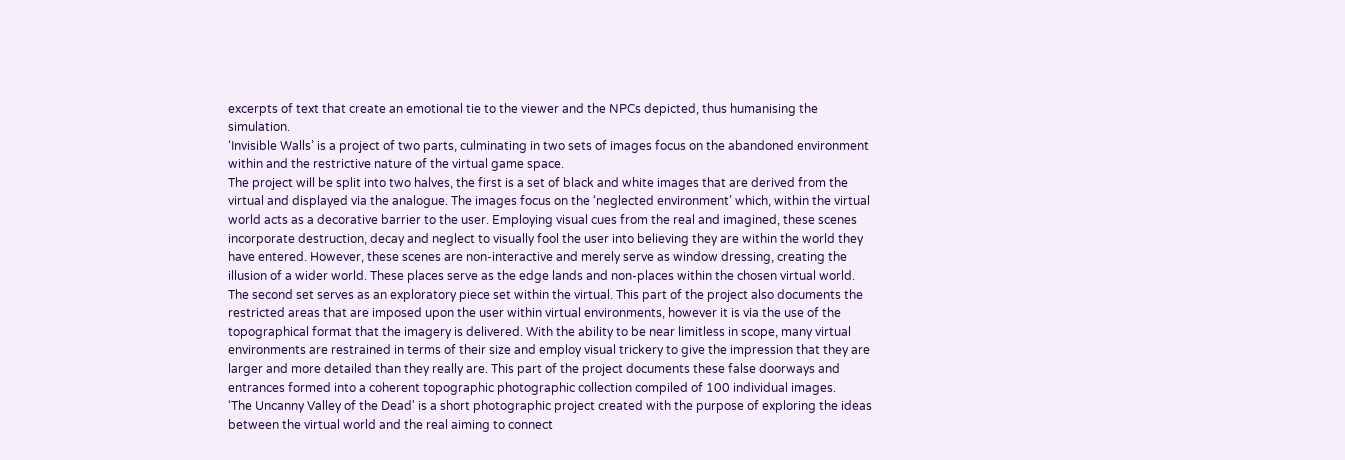excerpts of text that create an emotional tie to the viewer and the NPCs depicted, thus humanising the simulation.
‘Invisible Walls’ is a project of two parts, culminating in two sets of images focus on the abandoned environment within and the restrictive nature of the virtual game space.
The project will be split into two halves, the first is a set of black and white images that are derived from the virtual and displayed via the analogue. The images focus on the ‘neglected environment’ which, within the virtual world acts as a decorative barrier to the user. Employing visual cues from the real and imagined, these scenes incorporate destruction, decay and neglect to visually fool the user into believing they are within the world they have entered. However, these scenes are non-interactive and merely serve as window dressing, creating the illusion of a wider world. These places serve as the edge lands and non-places within the chosen virtual world.
The second set serves as an exploratory piece set within the virtual. This part of the project also documents the restricted areas that are imposed upon the user within virtual environments, however it is via the use of the topographical format that the imagery is delivered. With the ability to be near limitless in scope, many virtual environments are restrained in terms of their size and employ visual trickery to give the impression that they are larger and more detailed than they really are. This part of the project documents these false doorways and entrances formed into a coherent topographic photographic collection compiled of 100 individual images.
‘The Uncanny Valley of the Dead' is a short photographic project created with the purpose of exploring the ideas between the virtual world and the real aiming to connect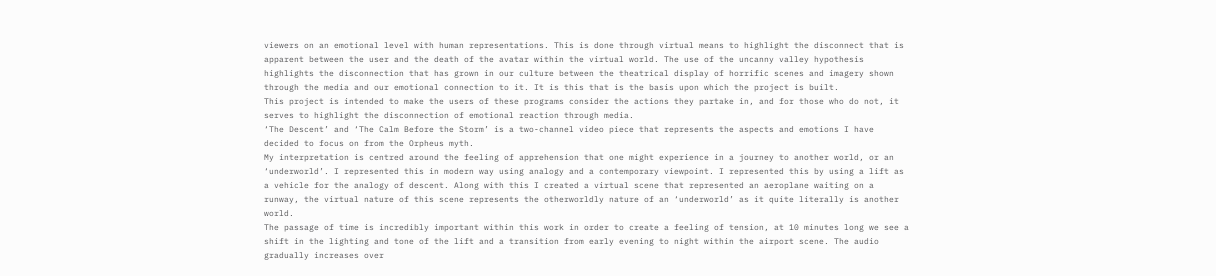viewers on an emotional level with human representations. This is done through virtual means to highlight the disconnect that is apparent between the user and the death of the avatar within the virtual world. The use of the uncanny valley hypothesis highlights the disconnection that has grown in our culture between the theatrical display of horrific scenes and imagery shown through the media and our emotional connection to it. It is this that is the basis upon which the project is built.
This project is intended to make the users of these programs consider the actions they partake in, and for those who do not, it serves to highlight the disconnection of emotional reaction through media.
‘The Descent’ and ‘The Calm Before the Storm’ is a two-channel video piece that represents the aspects and emotions I have decided to focus on from the Orpheus myth.
My interpretation is centred around the feeling of apprehension that one might experience in a journey to another world, or an ‘underworld’. I represented this in modern way using analogy and a contemporary viewpoint. I represented this by using a lift as a vehicle for the analogy of descent. Along with this I created a virtual scene that represented an aeroplane waiting on a runway, the virtual nature of this scene represents the otherworldly nature of an ‘underworld’ as it quite literally is another world.
The passage of time is incredibly important within this work in order to create a feeling of tension, at 10 minutes long we see a shift in the lighting and tone of the lift and a transition from early evening to night within the airport scene. The audio gradually increases over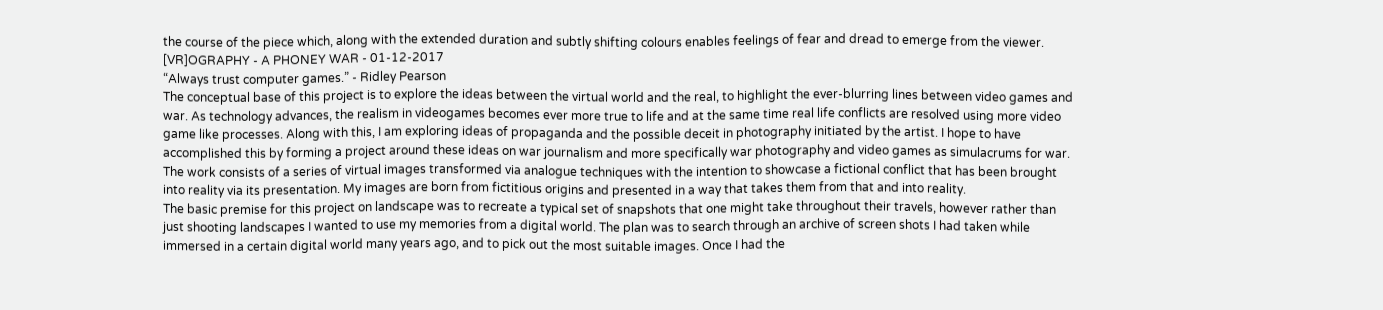the course of the piece which, along with the extended duration and subtly shifting colours enables feelings of fear and dread to emerge from the viewer.
[VR]OGRAPHY - A PHONEY WAR - 01-12-2017
“Always trust computer games.” - Ridley Pearson
The conceptual base of this project is to explore the ideas between the virtual world and the real, to highlight the ever-blurring lines between video games and war. As technology advances, the realism in videogames becomes ever more true to life and at the same time real life conflicts are resolved using more video game like processes. Along with this, I am exploring ideas of propaganda and the possible deceit in photography initiated by the artist. I hope to have accomplished this by forming a project around these ideas on war journalism and more specifically war photography and video games as simulacrums for war.
The work consists of a series of virtual images transformed via analogue techniques with the intention to showcase a fictional conflict that has been brought into reality via its presentation. My images are born from fictitious origins and presented in a way that takes them from that and into reality.
The basic premise for this project on landscape was to recreate a typical set of snapshots that one might take throughout their travels, however rather than just shooting landscapes I wanted to use my memories from a digital world. The plan was to search through an archive of screen shots I had taken while immersed in a certain digital world many years ago, and to pick out the most suitable images. Once I had the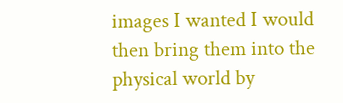images I wanted I would then bring them into the physical world by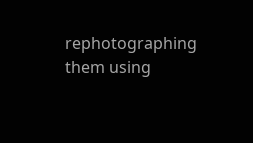rephotographing them using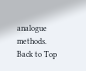analogue methods.
Back to Top